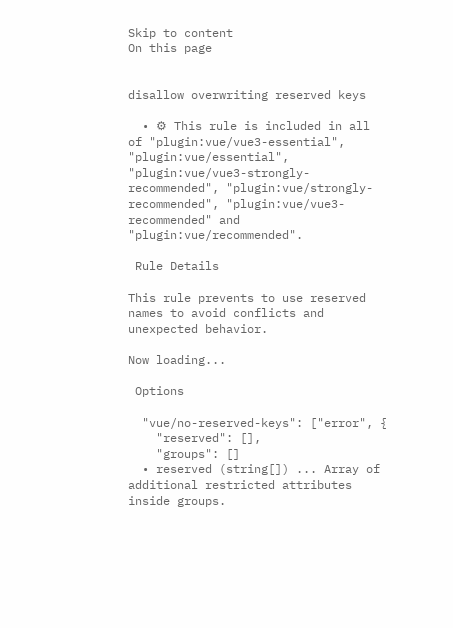Skip to content
On this page


disallow overwriting reserved keys

  • ⚙ This rule is included in all of "plugin:vue/vue3-essential", "plugin:vue/essential", "plugin:vue/vue3-strongly-recommended", "plugin:vue/strongly-recommended", "plugin:vue/vue3-recommended" and "plugin:vue/recommended".

 Rule Details

This rule prevents to use reserved names to avoid conflicts and unexpected behavior.

Now loading...

 Options

  "vue/no-reserved-keys": ["error", {
    "reserved": [],
    "groups": []
  • reserved (string[]) ... Array of additional restricted attributes inside groups.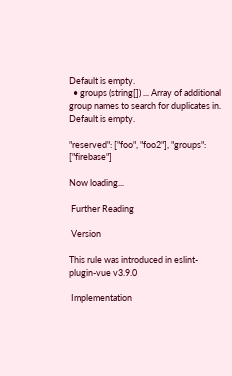Default is empty.
  • groups (string[]) ... Array of additional group names to search for duplicates in. Default is empty.

"reserved": ["foo", "foo2"], "groups": ["firebase"]

Now loading...

 Further Reading

 Version

This rule was introduced in eslint-plugin-vue v3.9.0

 Implementation